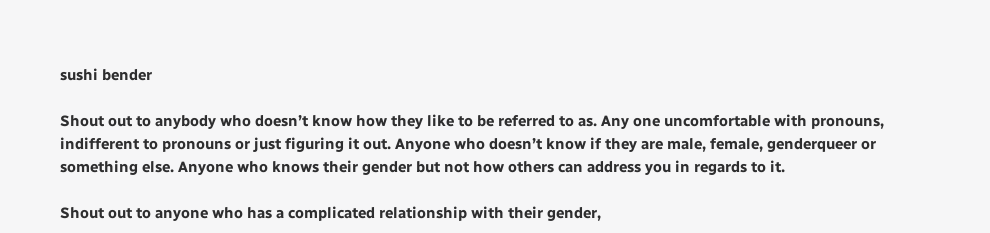sushi bender

Shout out to anybody who doesn’t know how they like to be referred to as. Any one uncomfortable with pronouns, indifferent to pronouns or just figuring it out. Anyone who doesn’t know if they are male, female, genderqueer or something else. Anyone who knows their gender but not how others can address you in regards to it.

Shout out to anyone who has a complicated relationship with their gender,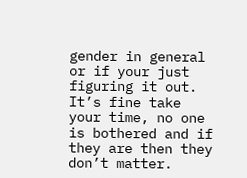gender in general or if your just figuring it out. It’s fine take your time, no one is bothered and if they are then they don’t matter.